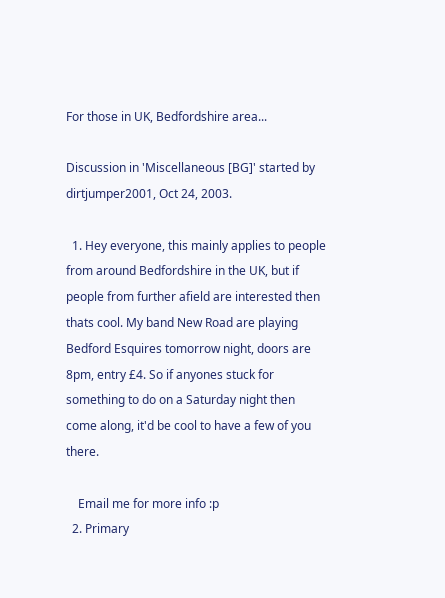For those in UK, Bedfordshire area...

Discussion in 'Miscellaneous [BG]' started by dirtjumper2001, Oct 24, 2003.

  1. Hey everyone, this mainly applies to people from around Bedfordshire in the UK, but if people from further afield are interested then thats cool. My band New Road are playing Bedford Esquires tomorrow night, doors are 8pm, entry £4. So if anyones stuck for something to do on a Saturday night then come along, it'd be cool to have a few of you there.

    Email me for more info :p
  2. Primary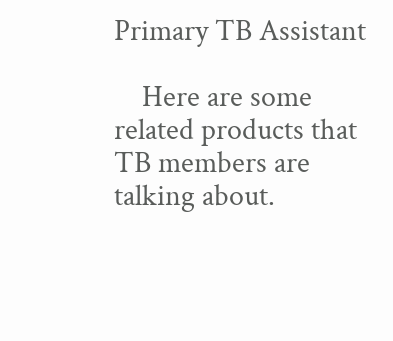Primary TB Assistant

    Here are some related products that TB members are talking about.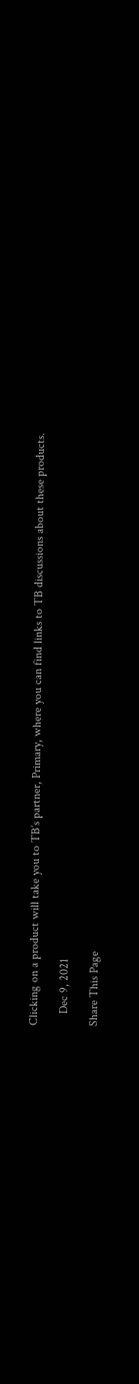Clicking on a product will take you to TB’s partner, Primary, where you can find links to TB discussions about these products.

    Dec 9, 2021

Share This Page